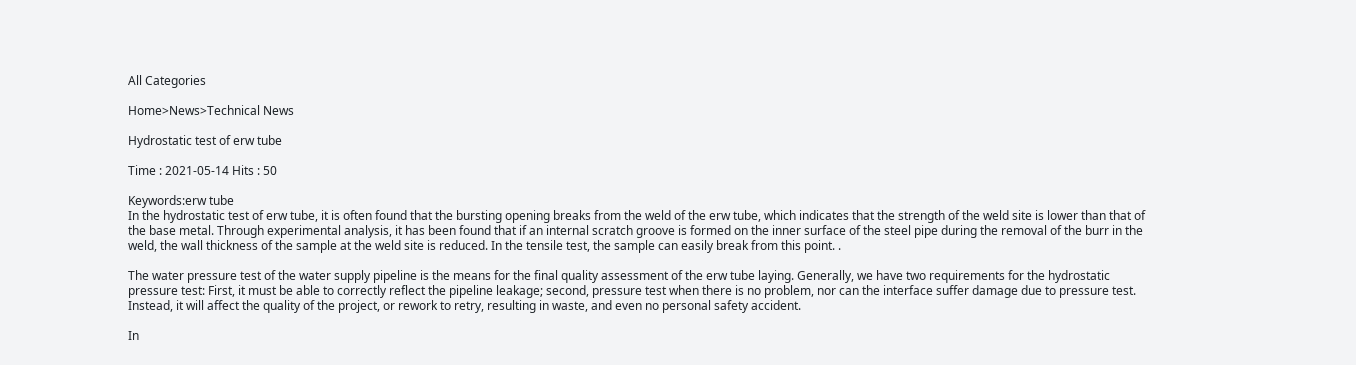All Categories

Home>News>Technical News

Hydrostatic test of erw tube

Time : 2021-05-14 Hits : 50

Keywords:erw tube
In the hydrostatic test of erw tube, it is often found that the bursting opening breaks from the weld of the erw tube, which indicates that the strength of the weld site is lower than that of the base metal. Through experimental analysis, it has been found that if an internal scratch groove is formed on the inner surface of the steel pipe during the removal of the burr in the weld, the wall thickness of the sample at the weld site is reduced. In the tensile test, the sample can easily break from this point. .

The water pressure test of the water supply pipeline is the means for the final quality assessment of the erw tube laying. Generally, we have two requirements for the hydrostatic pressure test: First, it must be able to correctly reflect the pipeline leakage; second, pressure test when there is no problem, nor can the interface suffer damage due to pressure test. Instead, it will affect the quality of the project, or rework to retry, resulting in waste, and even no personal safety accident.

In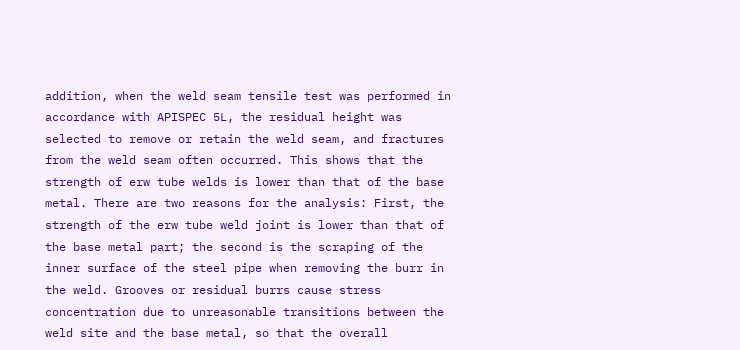addition, when the weld seam tensile test was performed in accordance with APISPEC 5L, the residual height was selected to remove or retain the weld seam, and fractures from the weld seam often occurred. This shows that the strength of erw tube welds is lower than that of the base metal. There are two reasons for the analysis: First, the strength of the erw tube weld joint is lower than that of the base metal part; the second is the scraping of the inner surface of the steel pipe when removing the burr in the weld. Grooves or residual burrs cause stress concentration due to unreasonable transitions between the weld site and the base metal, so that the overall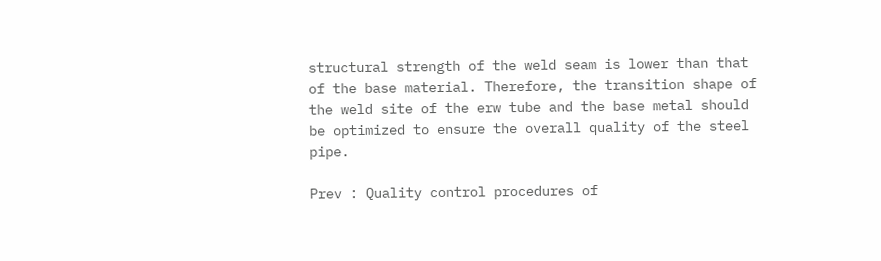structural strength of the weld seam is lower than that of the base material. Therefore, the transition shape of the weld site of the erw tube and the base metal should be optimized to ensure the overall quality of the steel pipe.

Prev : Quality control procedures of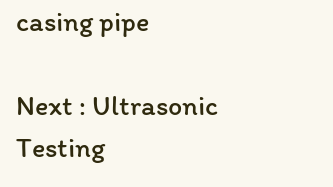casing pipe

Next : Ultrasonic Testing